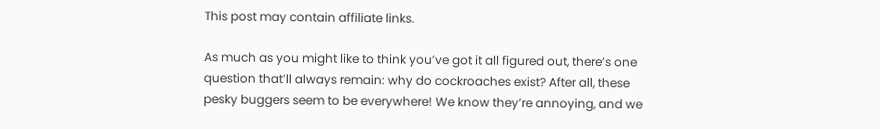This post may contain affiliate links.

As much as you might like to think you’ve got it all figured out, there’s one question that’ll always remain: why do cockroaches exist? After all, these pesky buggers seem to be everywhere! We know they’re annoying, and we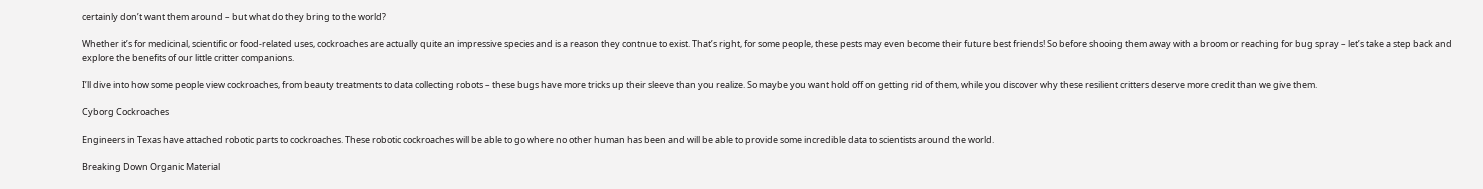certainly don’t want them around – but what do they bring to the world?

Whether it’s for medicinal, scientific or food-related uses, cockroaches are actually quite an impressive species and is a reason they contnue to exist. That’s right, for some people, these pests may even become their future best friends! So before shooing them away with a broom or reaching for bug spray – let’s take a step back and explore the benefits of our little critter companions.

I’ll dive into how some people view cockroaches, from beauty treatments to data collecting robots – these bugs have more tricks up their sleeve than you realize. So maybe you want hold off on getting rid of them, while you discover why these resilient critters deserve more credit than we give them.

Cyborg Cockroaches

Engineers in Texas have attached robotic parts to cockroaches. These robotic cockroaches will be able to go where no other human has been and will be able to provide some incredible data to scientists around the world.

Breaking Down Organic Material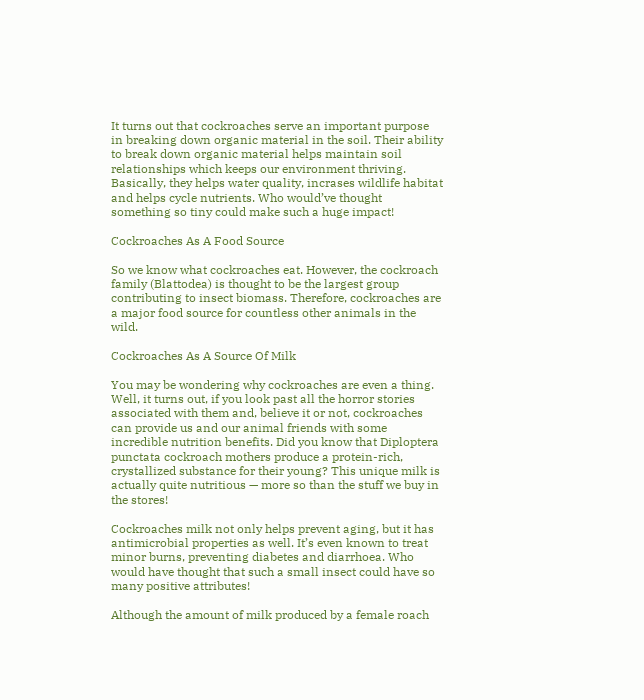It turns out that cockroaches serve an important purpose in breaking down organic material in the soil. Their ability to break down organic material helps maintain soil relationships which keeps our environment thriving. Basically, they helps water quality, incrases wildlife habitat and helps cycle nutrients. Who would’ve thought something so tiny could make such a huge impact!

Cockroaches As A Food Source

So we know what cockroaches eat. However, the cockroach family (Blattodea) is thought to be the largest group contributing to insect biomass. Therefore, cockroaches are a major food source for countless other animals in the wild.

Cockroaches As A Source Of Milk

You may be wondering why cockroaches are even a thing. Well, it turns out, if you look past all the horror stories associated with them and, believe it or not, cockroaches can provide us and our animal friends with some incredible nutrition benefits. Did you know that Diploptera punctata cockroach mothers produce a protein-rich, crystallized substance for their young? This unique milk is actually quite nutritious — more so than the stuff we buy in the stores!

Cockroaches milk not only helps prevent aging, but it has antimicrobial properties as well. It’s even known to treat minor burns, preventing diabetes and diarrhoea. Who would have thought that such a small insect could have so many positive attributes!

Although the amount of milk produced by a female roach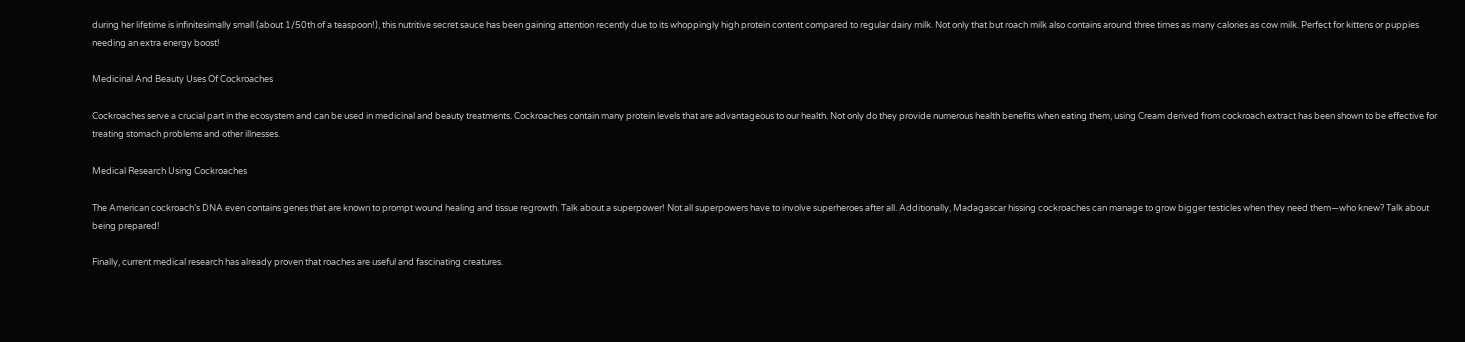during her lifetime is infinitesimally small (about 1/50th of a teaspoon!), this nutritive secret sauce has been gaining attention recently due to its whoppingly high protein content compared to regular dairy milk. Not only that but roach milk also contains around three times as many calories as cow milk. Perfect for kittens or puppies needing an extra energy boost!

Medicinal And Beauty Uses Of Cockroaches

Cockroaches serve a crucial part in the ecosystem and can be used in medicinal and beauty treatments. Cockroaches contain many protein levels that are advantageous to our health. Not only do they provide numerous health benefits when eating them, using Cream derived from cockroach extract has been shown to be effective for treating stomach problems and other illnesses.

Medical Research Using Cockroaches

The American cockroach’s DNA even contains genes that are known to prompt wound healing and tissue regrowth. Talk about a superpower! Not all superpowers have to involve superheroes after all. Additionally, Madagascar hissing cockroaches can manage to grow bigger testicles when they need them—who knew? Talk about being prepared!

Finally, current medical research has already proven that roaches are useful and fascinating creatures.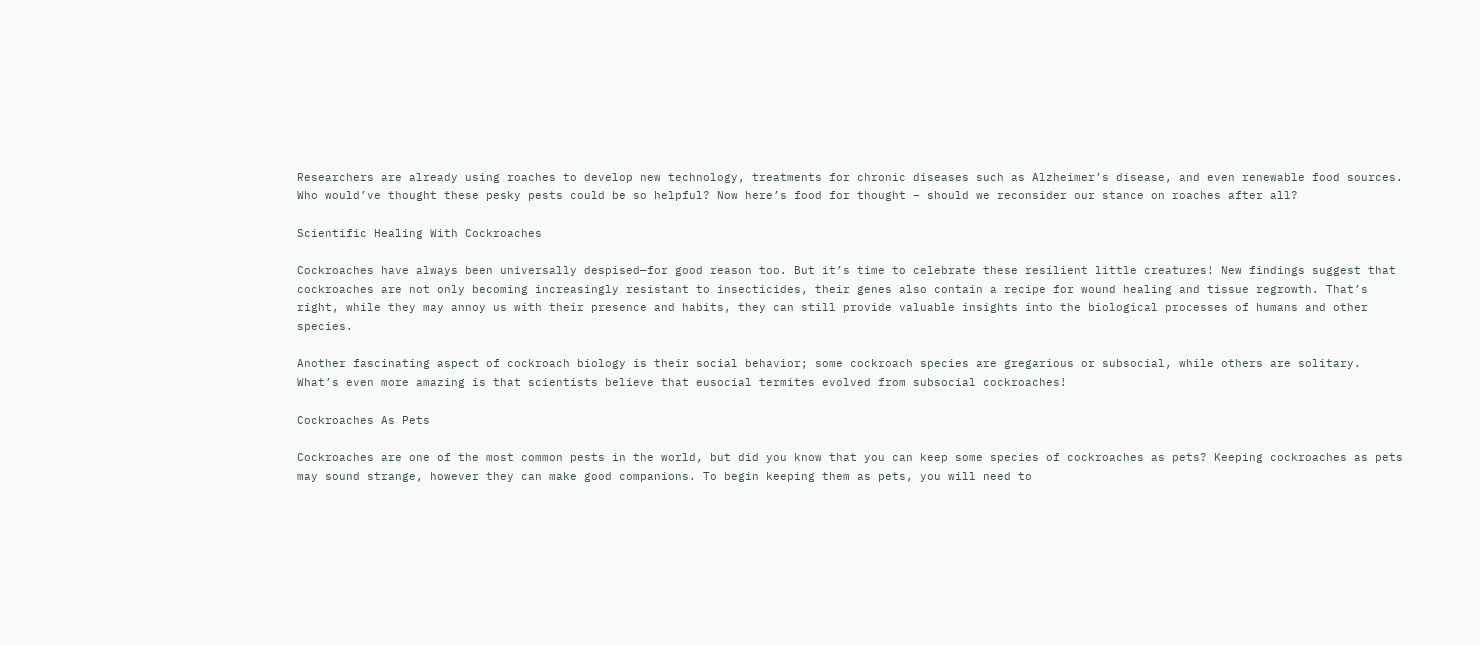Researchers are already using roaches to develop new technology, treatments for chronic diseases such as Alzheimer’s disease, and even renewable food sources. Who would’ve thought these pesky pests could be so helpful? Now here’s food for thought – should we reconsider our stance on roaches after all?

Scientific Healing With Cockroaches

Cockroaches have always been universally despised—for good reason too. But it’s time to celebrate these resilient little creatures! New findings suggest that cockroaches are not only becoming increasingly resistant to insecticides, their genes also contain a recipe for wound healing and tissue regrowth. That’s right, while they may annoy us with their presence and habits, they can still provide valuable insights into the biological processes of humans and other species.

Another fascinating aspect of cockroach biology is their social behavior; some cockroach species are gregarious or subsocial, while others are solitary. What’s even more amazing is that scientists believe that eusocial termites evolved from subsocial cockroaches!

Cockroaches As Pets

Cockroaches are one of the most common pests in the world, but did you know that you can keep some species of cockroaches as pets? Keeping cockroaches as pets may sound strange, however they can make good companions. To begin keeping them as pets, you will need to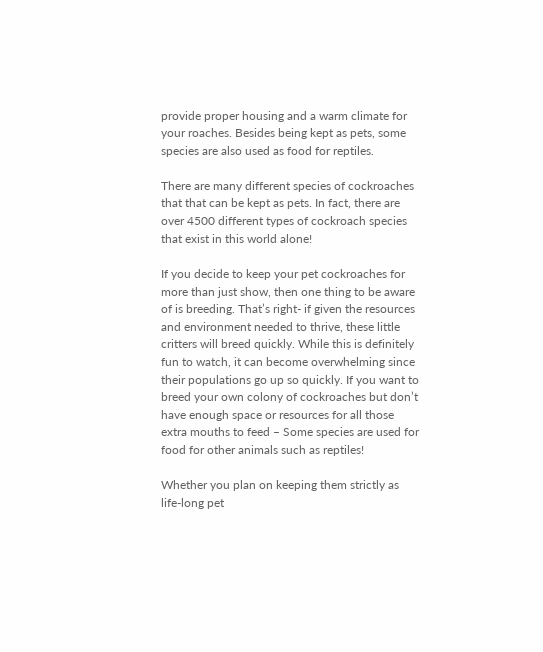provide proper housing and a warm climate for your roaches. Besides being kept as pets, some species are also used as food for reptiles.

There are many different species of cockroaches that that can be kept as pets. In fact, there are over 4500 different types of cockroach species that exist in this world alone!

If you decide to keep your pet cockroaches for more than just show, then one thing to be aware of is breeding. That’s right- if given the resources and environment needed to thrive, these little critters will breed quickly. While this is definitely fun to watch, it can become overwhelming since their populations go up so quickly. If you want to breed your own colony of cockroaches but don’t have enough space or resources for all those extra mouths to feed – Some species are used for food for other animals such as reptiles!

Whether you plan on keeping them strictly as life-long pet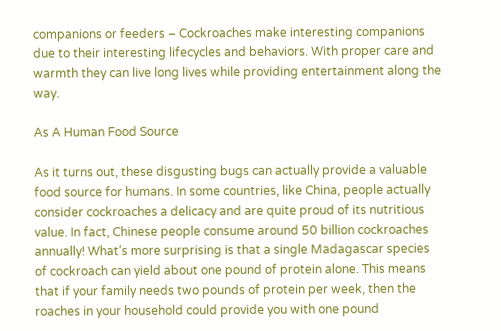companions or feeders – Cockroaches make interesting companions due to their interesting lifecycles and behaviors. With proper care and warmth they can live long lives while providing entertainment along the way.

As A Human Food Source

As it turns out, these disgusting bugs can actually provide a valuable food source for humans. In some countries, like China, people actually consider cockroaches a delicacy and are quite proud of its nutritious value. In fact, Chinese people consume around 50 billion cockroaches annually! What’s more surprising is that a single Madagascar species of cockroach can yield about one pound of protein alone. This means that if your family needs two pounds of protein per week, then the roaches in your household could provide you with one pound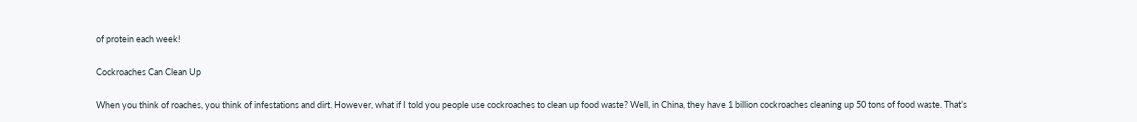of protein each week!

Cockroaches Can Clean Up

When you think of roaches, you think of infestations and dirt. However, what if I told you people use cockroaches to clean up food waste? Well, in China, they have 1 billion cockroaches cleaning up 50 tons of food waste. That’s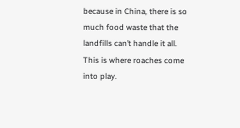because in China, there is so much food waste that the landfills can’t handle it all. This is where roaches come into play.